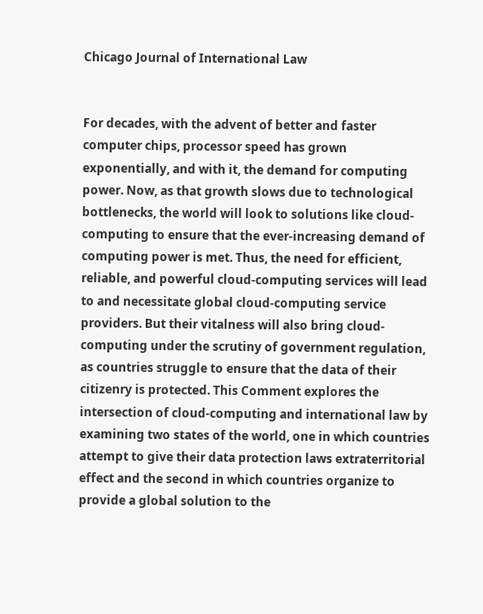Chicago Journal of International Law


For decades, with the advent of better and faster computer chips, processor speed has grown exponentially, and with it, the demand for computing power. Now, as that growth slows due to technological bottlenecks, the world will look to solutions like cloud-computing to ensure that the ever-increasing demand of computing power is met. Thus, the need for efficient, reliable, and powerful cloud-computing services will lead to and necessitate global cloud-computing service providers. But their vitalness will also bring cloud-computing under the scrutiny of government regulation, as countries struggle to ensure that the data of their citizenry is protected. This Comment explores the intersection of cloud-computing and international law by examining two states of the world, one in which countries attempt to give their data protection laws extraterritorial effect and the second in which countries organize to provide a global solution to the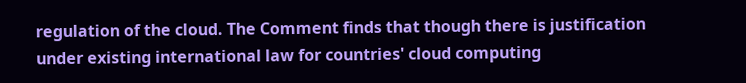regulation of the cloud. The Comment finds that though there is justification under existing international law for countries' cloud computing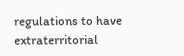regulations to have extraterritorial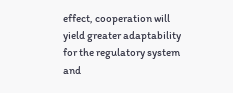effect, cooperation will yield greater adaptability for the regulatory system and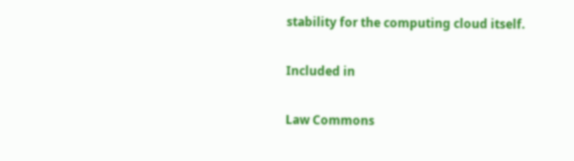stability for the computing cloud itself.

Included in

Law Commons